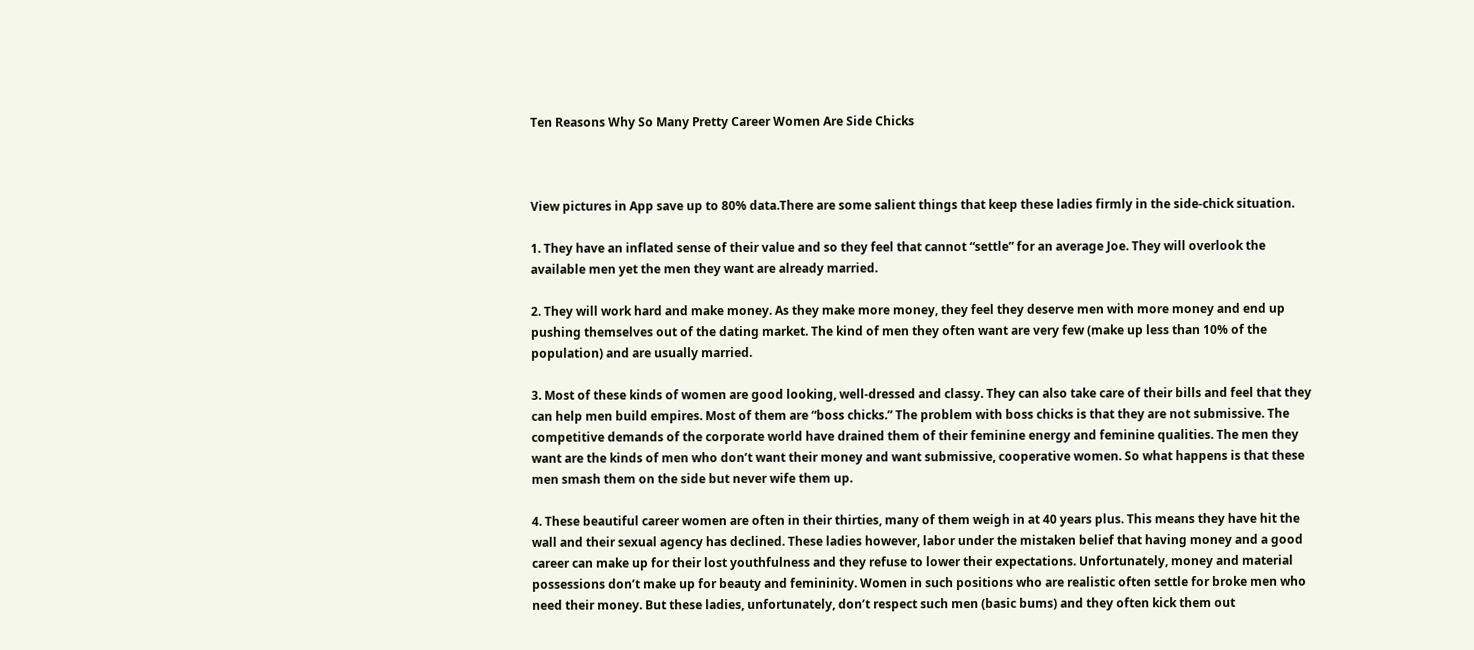Ten Reasons Why So Many Pretty Career Women Are Side Chicks



View pictures in App save up to 80% data.There are some salient things that keep these ladies firmly in the side-chick situation.

1. They have an inflated sense of their value and so they feel that cannot “settle” for an average Joe. They will overlook the available men yet the men they want are already married.

2. They will work hard and make money. As they make more money, they feel they deserve men with more money and end up pushing themselves out of the dating market. The kind of men they often want are very few (make up less than 10% of the population) and are usually married.

3. Most of these kinds of women are good looking, well-dressed and classy. They can also take care of their bills and feel that they can help men build empires. Most of them are “boss chicks.” The problem with boss chicks is that they are not submissive. The competitive demands of the corporate world have drained them of their feminine energy and feminine qualities. The men they want are the kinds of men who don’t want their money and want submissive, cooperative women. So what happens is that these men smash them on the side but never wife them up.

4. These beautiful career women are often in their thirties, many of them weigh in at 40 years plus. This means they have hit the wall and their sexual agency has declined. These ladies however, labor under the mistaken belief that having money and a good career can make up for their lost youthfulness and they refuse to lower their expectations. Unfortunately, money and material possessions don’t make up for beauty and femininity. Women in such positions who are realistic often settle for broke men who need their money. But these ladies, unfortunately, don’t respect such men (basic bums) and they often kick them out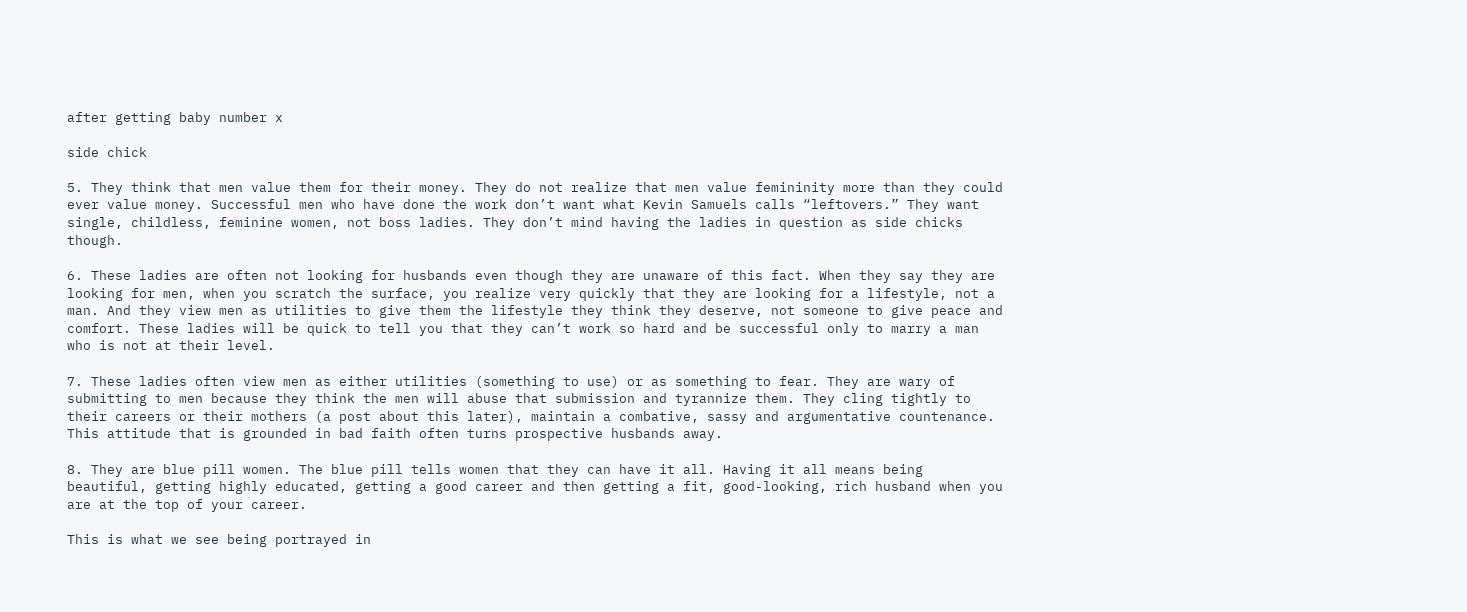after getting baby number x

side chick

5. They think that men value them for their money. They do not realize that men value femininity more than they could ever value money. Successful men who have done the work don’t want what Kevin Samuels calls “leftovers.” They want single, childless, feminine women, not boss ladies. They don’t mind having the ladies in question as side chicks though.

6. These ladies are often not looking for husbands even though they are unaware of this fact. When they say they are looking for men, when you scratch the surface, you realize very quickly that they are looking for a lifestyle, not a man. And they view men as utilities to give them the lifestyle they think they deserve, not someone to give peace and comfort. These ladies will be quick to tell you that they can’t work so hard and be successful only to marry a man who is not at their level.

7. These ladies often view men as either utilities (something to use) or as something to fear. They are wary of submitting to men because they think the men will abuse that submission and tyrannize them. They cling tightly to their careers or their mothers (a post about this later), maintain a combative, sassy and argumentative countenance. This attitude that is grounded in bad faith often turns prospective husbands away.

8. They are blue pill women. The blue pill tells women that they can have it all. Having it all means being beautiful, getting highly educated, getting a good career and then getting a fit, good-looking, rich husband when you are at the top of your career.

This is what we see being portrayed in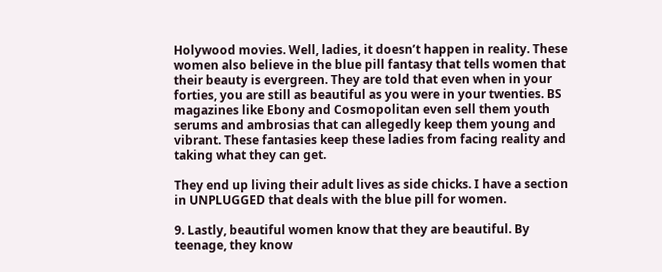Holywood movies. Well, ladies, it doesn’t happen in reality. These women also believe in the blue pill fantasy that tells women that their beauty is evergreen. They are told that even when in your forties, you are still as beautiful as you were in your twenties. BS magazines like Ebony and Cosmopolitan even sell them youth serums and ambrosias that can allegedly keep them young and vibrant. These fantasies keep these ladies from facing reality and taking what they can get.

They end up living their adult lives as side chicks. I have a section in UNPLUGGED that deals with the blue pill for women.

9. Lastly, beautiful women know that they are beautiful. By teenage, they know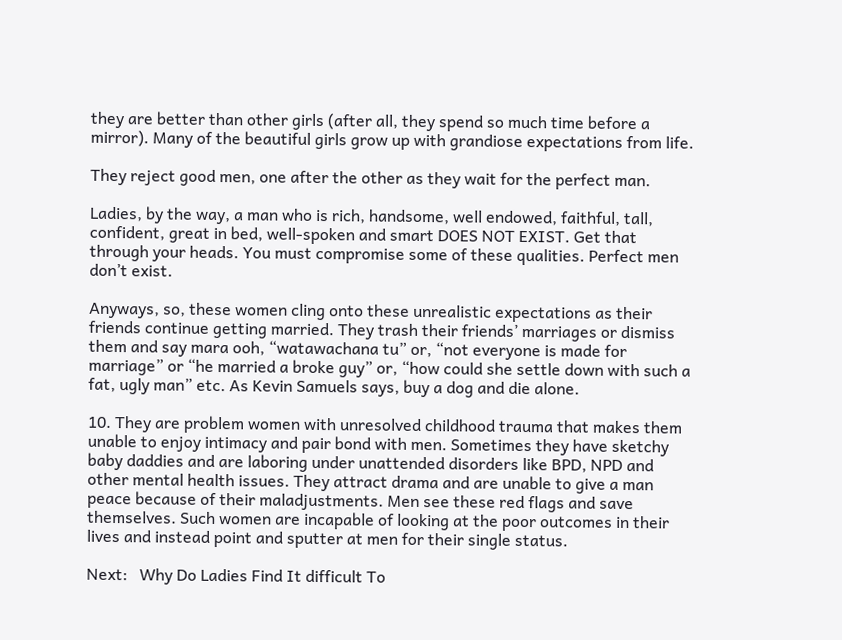they are better than other girls (after all, they spend so much time before a mirror). Many of the beautiful girls grow up with grandiose expectations from life.

They reject good men, one after the other as they wait for the perfect man.

Ladies, by the way, a man who is rich, handsome, well endowed, faithful, tall, confident, great in bed, well-spoken and smart DOES NOT EXIST. Get that through your heads. You must compromise some of these qualities. Perfect men don’t exist.

Anyways, so, these women cling onto these unrealistic expectations as their friends continue getting married. They trash their friends’ marriages or dismiss them and say mara ooh, “watawachana tu” or, “not everyone is made for marriage” or “he married a broke guy” or, “how could she settle down with such a fat, ugly man” etc. As Kevin Samuels says, buy a dog and die alone.

10. They are problem women with unresolved childhood trauma that makes them unable to enjoy intimacy and pair bond with men. Sometimes they have sketchy baby daddies and are laboring under unattended disorders like BPD, NPD and other mental health issues. They attract drama and are unable to give a man peace because of their maladjustments. Men see these red flags and save themselves. Such women are incapable of looking at the poor outcomes in their lives and instead point and sputter at men for their single status.

Next:   Why Do Ladies Find It difficult To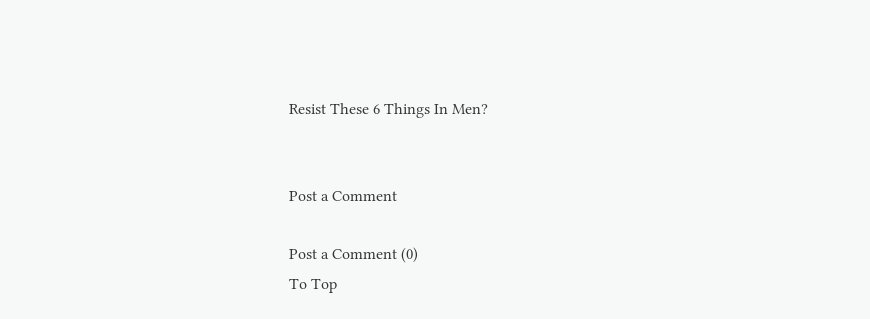Resist These 6 Things In Men?


Post a Comment

Post a Comment (0)
To Top